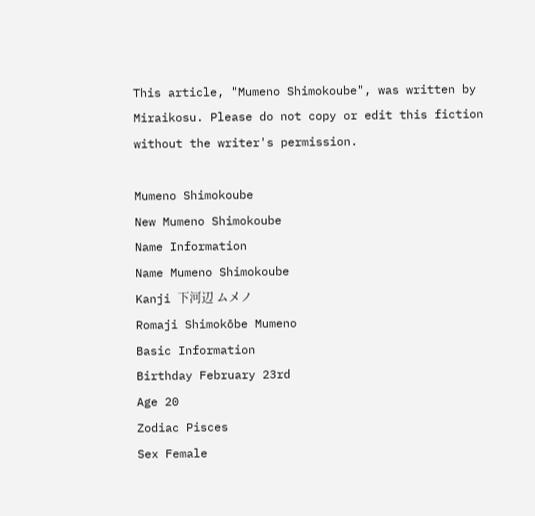This article, "Mumeno Shimokoube", was written by Miraikosu. Please do not copy or edit this fiction without the writer's permission.

Mumeno Shimokoube
New Mumeno Shimokoube
Name Information
Name Mumeno Shimokoube
Kanji 下河辺 ムメノ
Romaji Shimokōbe Mumeno
Basic Information
Birthday February 23rd
Age 20
Zodiac Pisces
Sex Female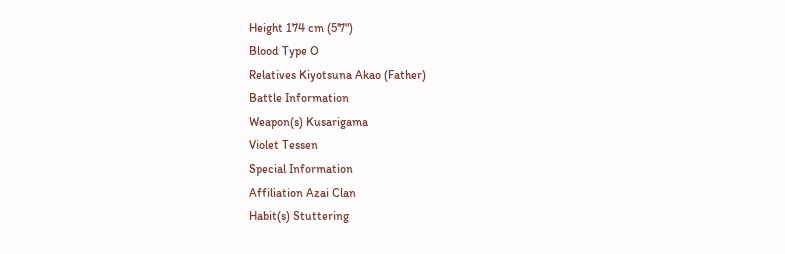Height 174 cm (5'7")
Blood Type O
Relatives Kiyotsuna Akao (Father)
Battle Information
Weapon(s) Kusarigama
Violet Tessen
Special Information
Affiliation Azai Clan
Habit(s) Stuttering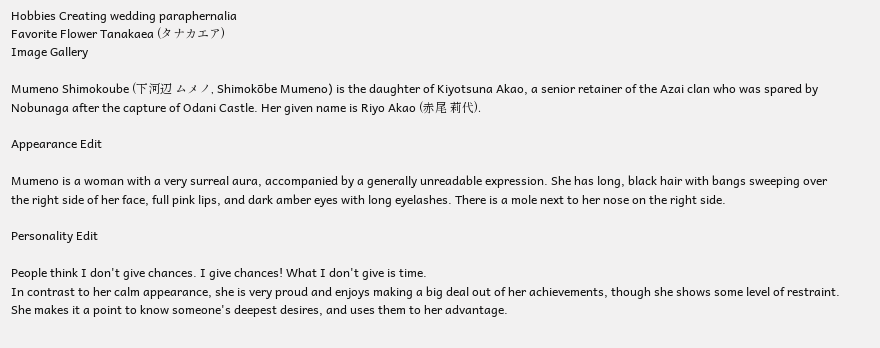Hobbies Creating wedding paraphernalia
Favorite Flower Tanakaea (タナカエア)
Image Gallery

Mumeno Shimokoube (下河辺 ムメノ, Shimokōbe Mumeno) is the daughter of Kiyotsuna Akao, a senior retainer of the Azai clan who was spared by Nobunaga after the capture of Odani Castle. Her given name is Riyo Akao (赤尾 莉代).

Appearance Edit

Mumeno is a woman with a very surreal aura, accompanied by a generally unreadable expression. She has long, black hair with bangs sweeping over the right side of her face, full pink lips, and dark amber eyes with long eyelashes. There is a mole next to her nose on the right side.

Personality Edit

People think I don't give chances. I give chances! What I don't give is time.
In contrast to her calm appearance, she is very proud and enjoys making a big deal out of her achievements, though she shows some level of restraint. She makes it a point to know someone's deepest desires, and uses them to her advantage.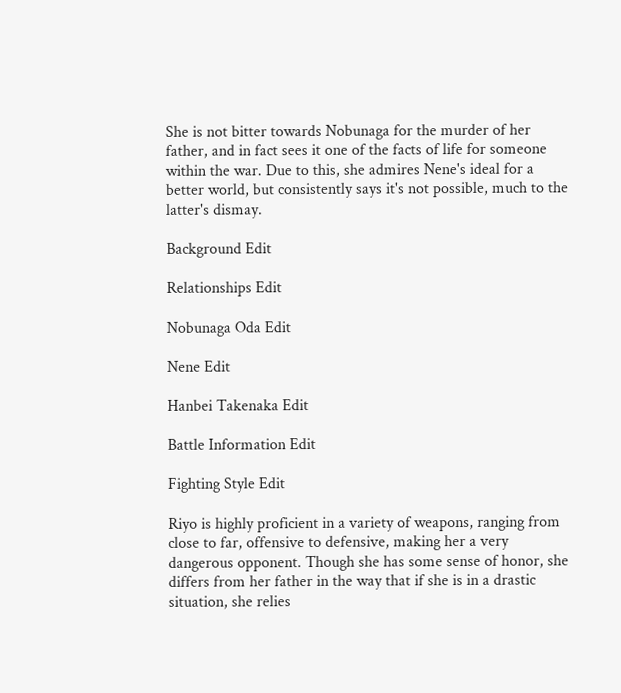She is not bitter towards Nobunaga for the murder of her father, and in fact sees it one of the facts of life for someone within the war. Due to this, she admires Nene's ideal for a better world, but consistently says it's not possible, much to the latter's dismay.

Background Edit

Relationships Edit

Nobunaga Oda Edit

Nene Edit

Hanbei Takenaka Edit

Battle Information Edit

Fighting Style Edit

Riyo is highly proficient in a variety of weapons, ranging from close to far, offensive to defensive, making her a very dangerous opponent. Though she has some sense of honor, she differs from her father in the way that if she is in a drastic situation, she relies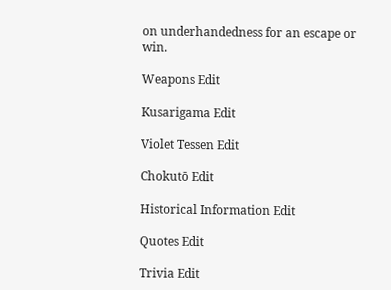on underhandedness for an escape or win.

Weapons Edit

Kusarigama Edit

Violet Tessen Edit

Chokutō Edit

Historical Information Edit

Quotes Edit

Trivia Edit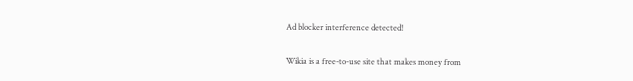Ad blocker interference detected!

Wikia is a free-to-use site that makes money from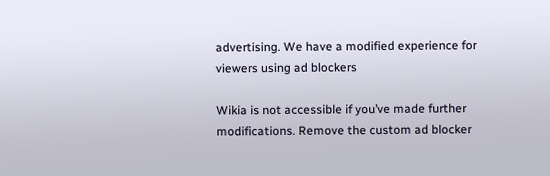advertising. We have a modified experience for viewers using ad blockers

Wikia is not accessible if you’ve made further modifications. Remove the custom ad blocker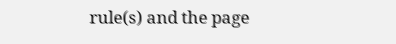rule(s) and the page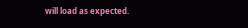will load as expected.